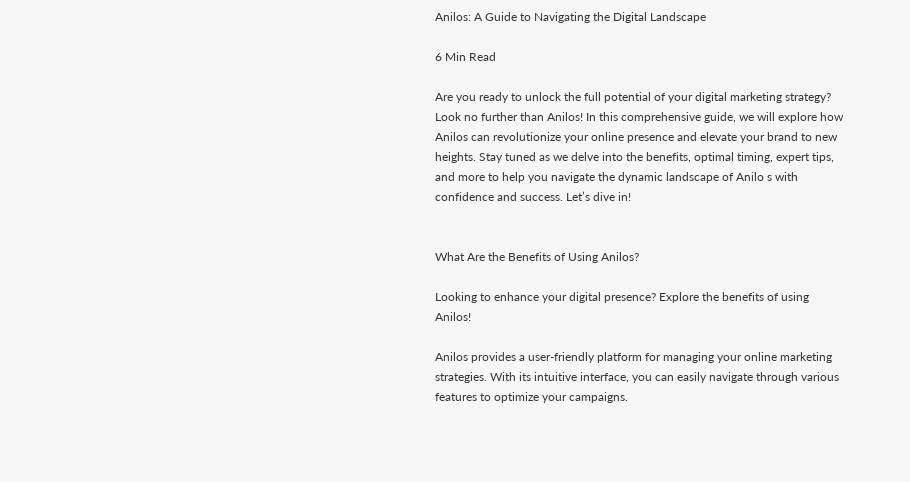Anilos: A Guide to Navigating the Digital Landscape

6 Min Read

Are you ready to unlock the full potential of your digital marketing strategy? Look no further than Anilos! In this comprehensive guide, we will explore how Anilos can revolutionize your online presence and elevate your brand to new heights. Stay tuned as we delve into the benefits, optimal timing, expert tips, and more to help you navigate the dynamic landscape of Anilo s with confidence and success. Let’s dive in!


What Are the Benefits of Using Anilos?

Looking to enhance your digital presence? Explore the benefits of using Anilos!

Anilos provides a user-friendly platform for managing your online marketing strategies. With its intuitive interface, you can easily navigate through various features to optimize your campaigns.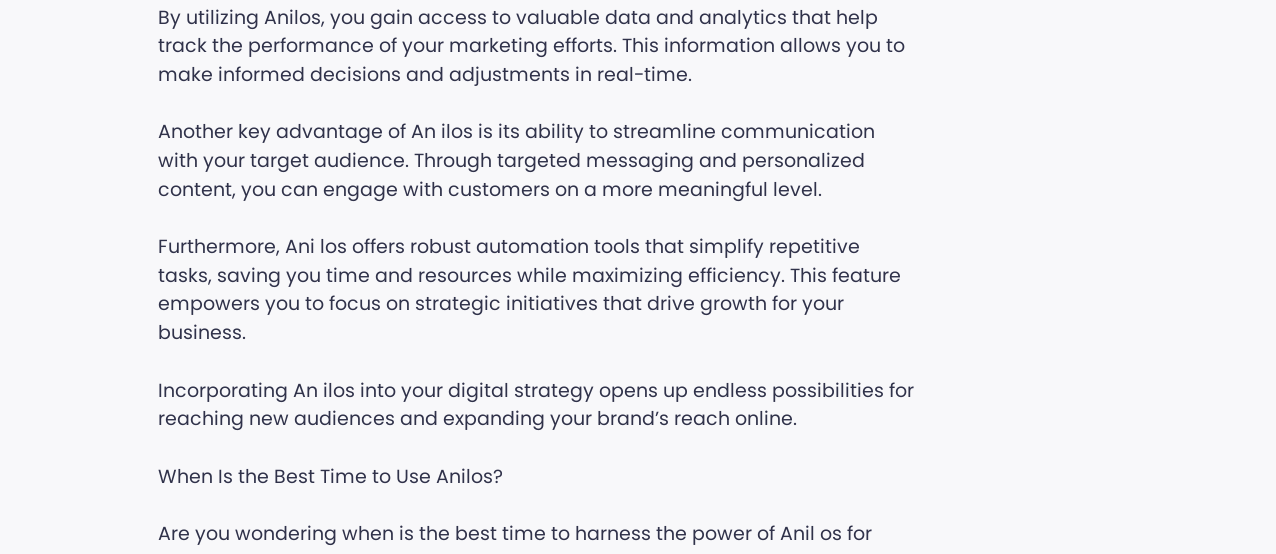By utilizing Anilos, you gain access to valuable data and analytics that help track the performance of your marketing efforts. This information allows you to make informed decisions and adjustments in real-time.

Another key advantage of An ilos is its ability to streamline communication with your target audience. Through targeted messaging and personalized content, you can engage with customers on a more meaningful level.

Furthermore, Ani los offers robust automation tools that simplify repetitive tasks, saving you time and resources while maximizing efficiency. This feature empowers you to focus on strategic initiatives that drive growth for your business.

Incorporating An ilos into your digital strategy opens up endless possibilities for reaching new audiences and expanding your brand’s reach online.

When Is the Best Time to Use Anilos?

Are you wondering when is the best time to harness the power of Anil os for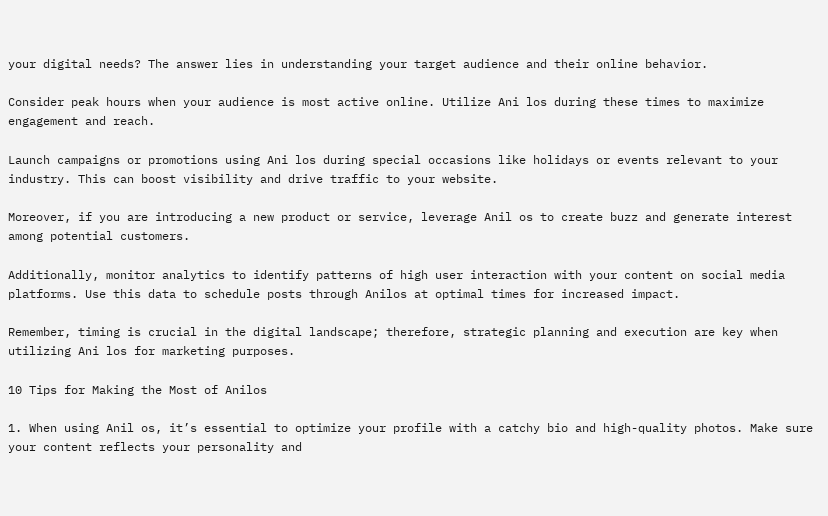your digital needs? The answer lies in understanding your target audience and their online behavior.

Consider peak hours when your audience is most active online. Utilize Ani los during these times to maximize engagement and reach.

Launch campaigns or promotions using Ani los during special occasions like holidays or events relevant to your industry. This can boost visibility and drive traffic to your website.

Moreover, if you are introducing a new product or service, leverage Anil os to create buzz and generate interest among potential customers.

Additionally, monitor analytics to identify patterns of high user interaction with your content on social media platforms. Use this data to schedule posts through Anilos at optimal times for increased impact.

Remember, timing is crucial in the digital landscape; therefore, strategic planning and execution are key when utilizing Ani los for marketing purposes.

10 Tips for Making the Most of Anilos

1. When using Anil os, it’s essential to optimize your profile with a catchy bio and high-quality photos. Make sure your content reflects your personality and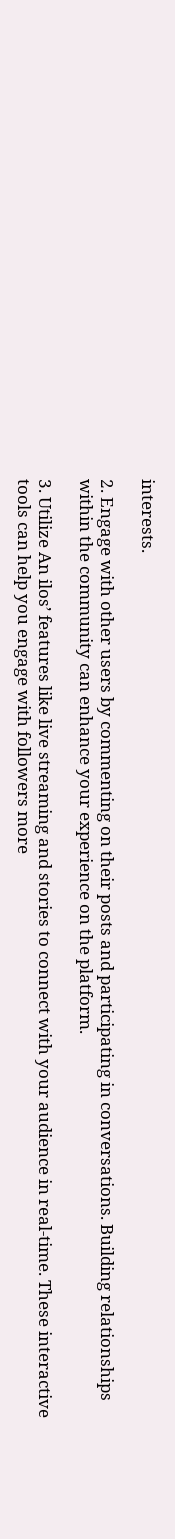interests.

2. Engage with other users by commenting on their posts and participating in conversations. Building relationships within the community can enhance your experience on the platform.

3. Utilize An ilos’ features like live streaming and stories to connect with your audience in real-time. These interactive tools can help you engage with followers more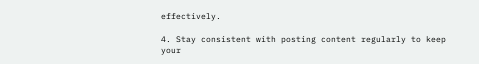effectively.

4. Stay consistent with posting content regularly to keep your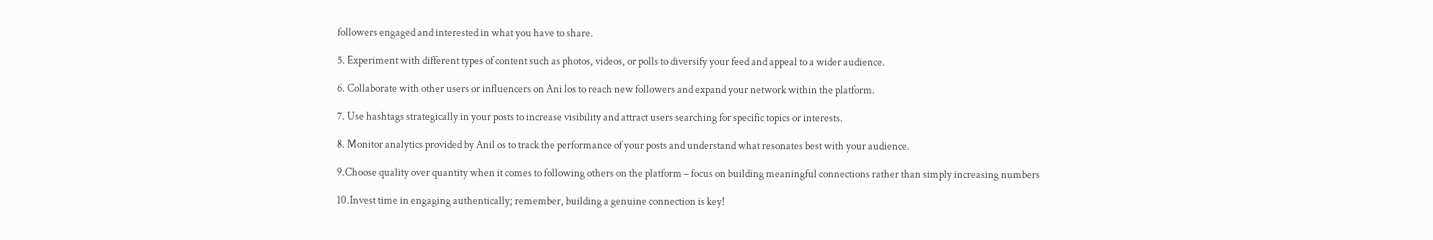followers engaged and interested in what you have to share.

5. Experiment with different types of content such as photos, videos, or polls to diversify your feed and appeal to a wider audience.

6. Collaborate with other users or influencers on Ani los to reach new followers and expand your network within the platform.

7. Use hashtags strategically in your posts to increase visibility and attract users searching for specific topics or interests.

8. Monitor analytics provided by Anil os to track the performance of your posts and understand what resonates best with your audience.

9.Choose quality over quantity when it comes to following others on the platform – focus on building meaningful connections rather than simply increasing numbers

10.Invest time in engaging authentically; remember, building a genuine connection is key!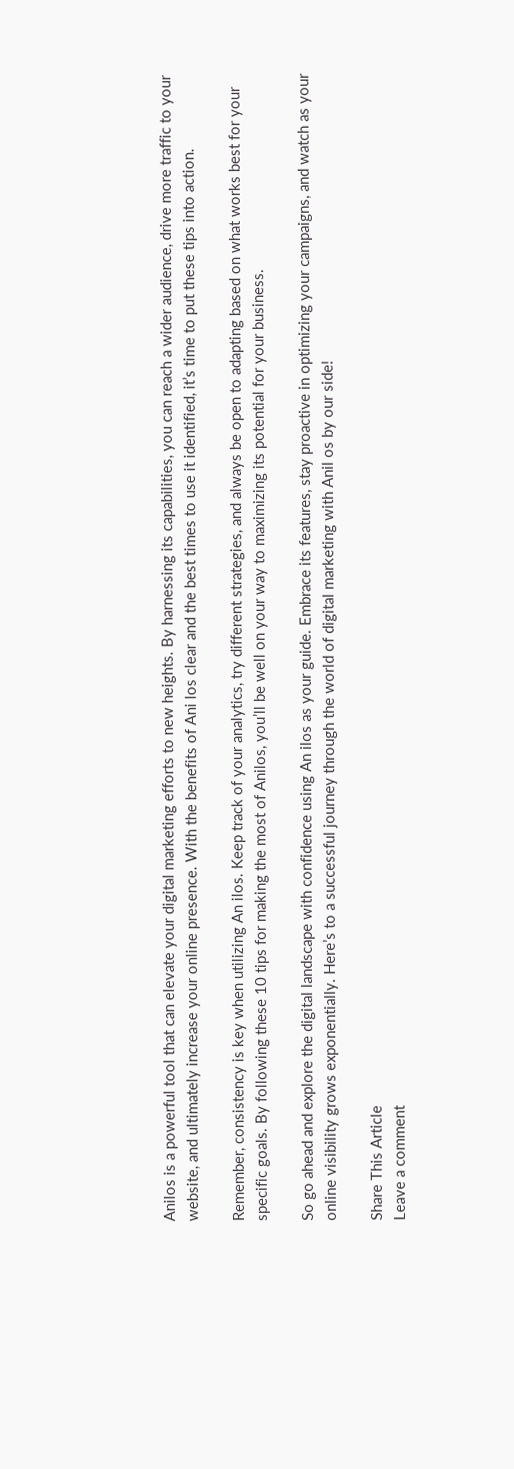Anilos is a powerful tool that can elevate your digital marketing efforts to new heights. By harnessing its capabilities, you can reach a wider audience, drive more traffic to your website, and ultimately increase your online presence. With the benefits of Ani los clear and the best times to use it identified, it’s time to put these tips into action.

Remember, consistency is key when utilizing An ilos. Keep track of your analytics, try different strategies, and always be open to adapting based on what works best for your specific goals. By following these 10 tips for making the most of Anilos, you’ll be well on your way to maximizing its potential for your business.

So go ahead and explore the digital landscape with confidence using An ilos as your guide. Embrace its features, stay proactive in optimizing your campaigns, and watch as your online visibility grows exponentially. Here’s to a successful journey through the world of digital marketing with Anil os by our side!

Share This Article
Leave a comment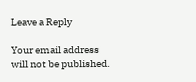Leave a Reply

Your email address will not be published.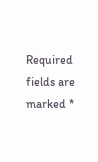Required fields are marked *